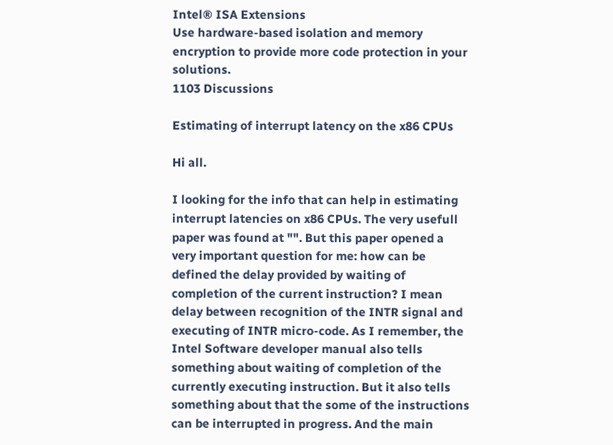Intel® ISA Extensions
Use hardware-based isolation and memory encryption to provide more code protection in your solutions.
1103 Discussions

Estimating of interrupt latency on the x86 CPUs

Hi all.

I looking for the info that can help in estimating interrupt latencies on x86 CPUs. The very usefull paper was found at "". But this paper opened a very important question for me: how can be defined the delay provided by waiting of completion of the current instruction? I mean delay between recognition of the INTR signal and executing of INTR micro-code. As I remember, the Intel Software developer manual also tells something about waiting of completion of the currently executing instruction. But it also tells something about that the some of the instructions can be interrupted in progress. And the main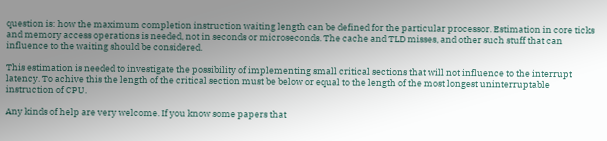question is: how the maximum completion instruction waiting length can be defined for the particular processor. Estimation in core ticks and memory access operations is needed, not in seconds or microseconds. The cache and TLD misses, and other such stuff that can influence to the waiting should be considered.

This estimation is needed to investigate the possibility of implementing small critical sections that will not influence to the interrupt latency. To achive this the length of the critical section must be below or equal to the length of the most longest uninterruptable instruction of CPU.

Any kinds of help are very welcome. If you know some papers that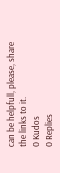can be helpfull, please, share the links to it.
0 Kudos
0 Replies